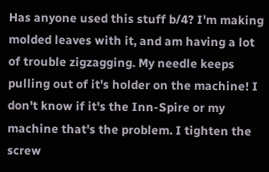Has anyone used this stuff b/4? I'm making molded leaves with it, and am having a lot of trouble zigzagging. My needle keeps pulling out of it's holder on the machine! I don't know if it's the Inn-Spire or my machine that's the problem. I tighten the screw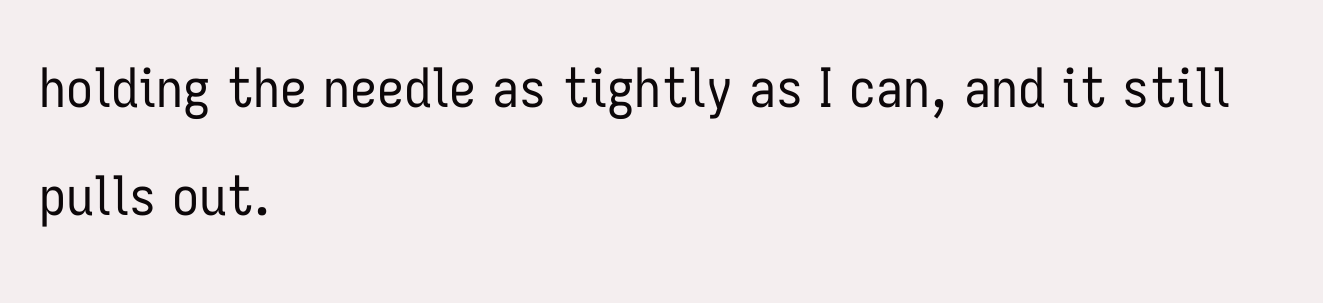holding the needle as tightly as I can, and it still pulls out.